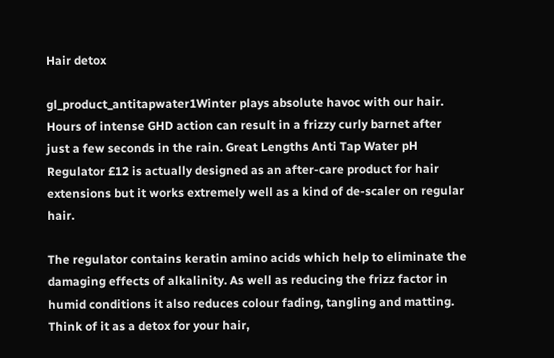Hair detox

gl_product_antitapwater1Winter plays absolute havoc with our hair. Hours of intense GHD action can result in a frizzy curly barnet after just a few seconds in the rain. Great Lengths Anti Tap Water pH Regulator £12 is actually designed as an after-care product for hair extensions but it works extremely well as a kind of de-scaler on regular hair.

The regulator contains keratin amino acids which help to eliminate the damaging effects of alkalinity. As well as reducing the frizz factor in humid conditions it also reduces colour fading, tangling and matting. Think of it as a detox for your hair,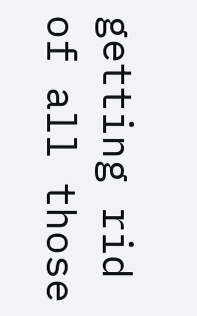getting rid of all those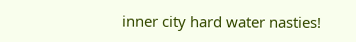inner city hard water nasties!